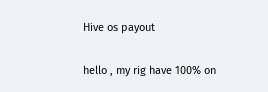Hive os payout

hello , my rig have 100% on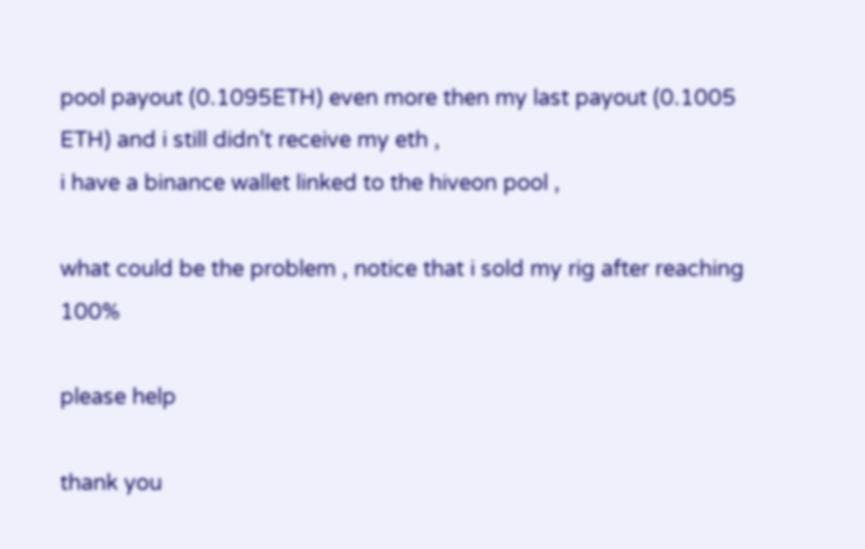pool payout (0.1095ETH) even more then my last payout (0.1005 ETH) and i still didn’t receive my eth ,
i have a binance wallet linked to the hiveon pool ,

what could be the problem , notice that i sold my rig after reaching 100%

please help

thank you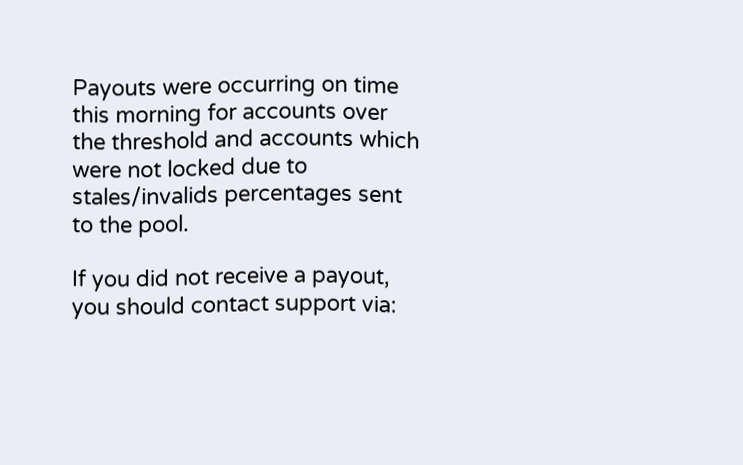Payouts were occurring on time this morning for accounts over the threshold and accounts which were not locked due to stales/invalids percentages sent to the pool.

If you did not receive a payout, you should contact support via: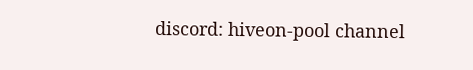discord: hiveon-pool channel